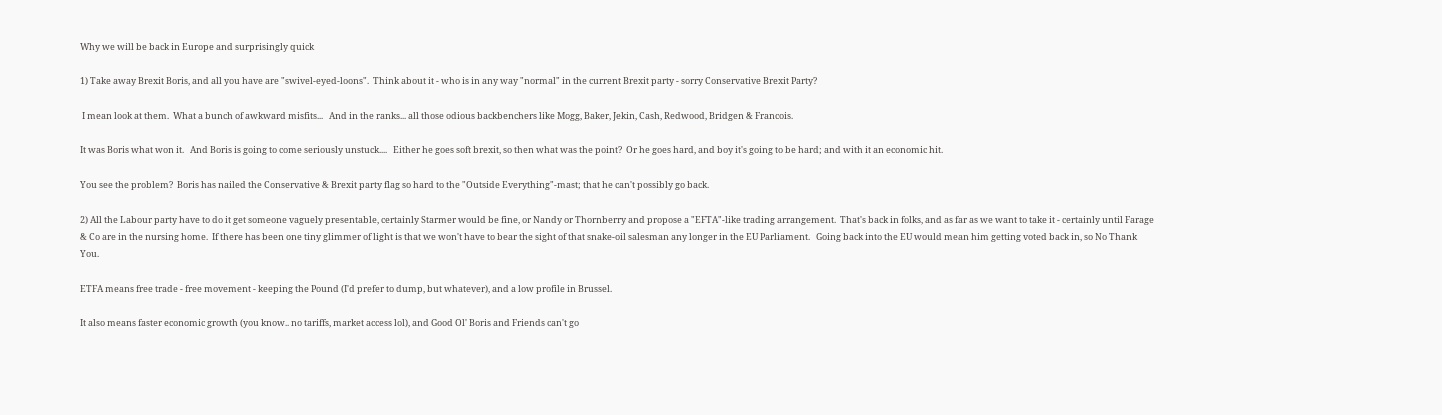Why we will be back in Europe and surprisingly quick

1) Take away Brexit Boris, and all you have are "swivel-eyed-loons".  Think about it - who is in any way "normal" in the current Brexit party - sorry Conservative Brexit Party?

 I mean look at them.  What a bunch of awkward misfits...   And in the ranks... all those odious backbenchers like Mogg, Baker, Jekin, Cash, Redwood, Bridgen & Francois.

It was Boris what won it.   And Boris is going to come seriously unstuck....   Either he goes soft brexit, so then what was the point?  Or he goes hard, and boy it's going to be hard; and with it an economic hit.

You see the problem?  Boris has nailed the Conservative & Brexit party flag so hard to the "Outside Everything"-mast; that he can't possibly go back.

2) All the Labour party have to do it get someone vaguely presentable, certainly Starmer would be fine, or Nandy or Thornberry and propose a "EFTA"-like trading arrangement.  That's back in folks, and as far as we want to take it - certainly until Farage & Co are in the nursing home.  If there has been one tiny glimmer of light is that we won't have to bear the sight of that snake-oil salesman any longer in the EU Parliament.   Going back into the EU would mean him getting voted back in, so No Thank You.

ETFA means free trade - free movement - keeping the Pound (I'd prefer to dump, but whatever), and a low profile in Brussel.

It also means faster economic growth (you know.. no tariffs, market access lol), and Good Ol' Boris and Friends can't go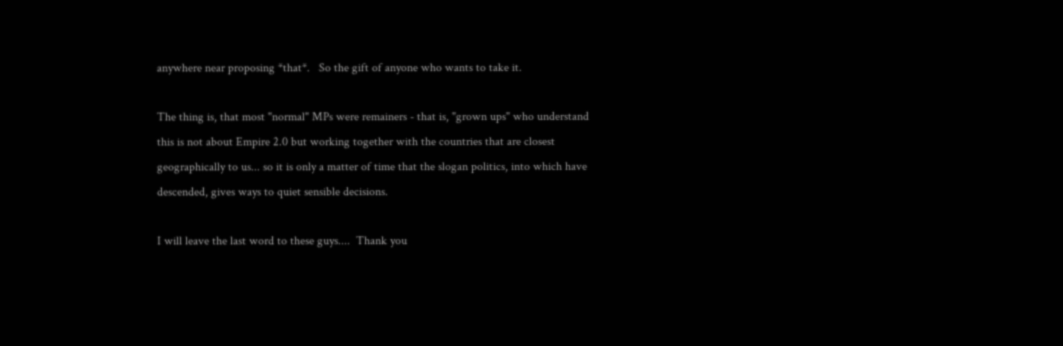anywhere near proposing *that*.   So the gift of anyone who wants to take it.

The thing is, that most "normal" MPs were remainers - that is, "grown ups" who understand this is not about Empire 2.0 but working together with the countries that are closest geographically to us... so it is only a matter of time that the slogan politics, into which have descended, gives ways to quiet sensible decisions.

I will leave the last word to these guys....  Thank you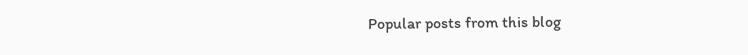Popular posts from this blog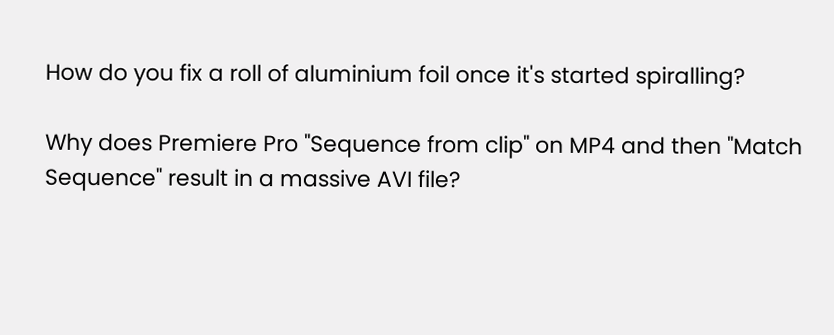How do you fix a roll of aluminium foil once it's started spiralling?

Why does Premiere Pro "Sequence from clip" on MP4 and then "Match Sequence" result in a massive AVI file?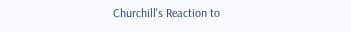Churchill's Reaction to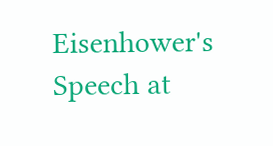Eisenhower's Speech at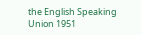the English Speaking Union 1951